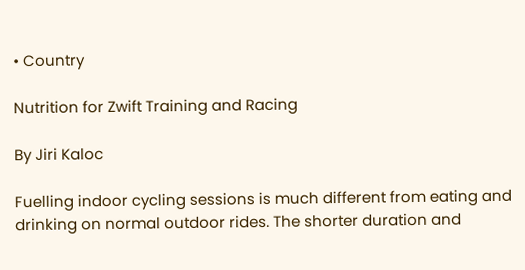• Country

Nutrition for Zwift Training and Racing

By Jiri Kaloc

Fuelling indoor cycling sessions is much different from eating and drinking on normal outdoor rides. The shorter duration and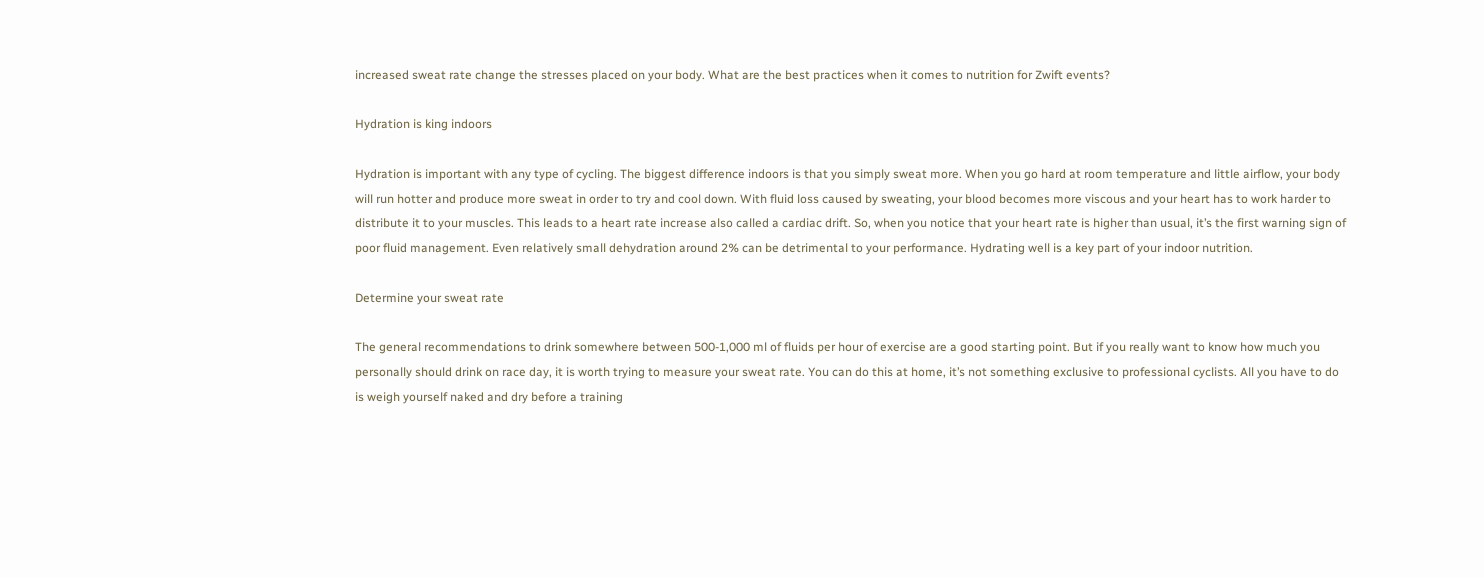increased sweat rate change the stresses placed on your body. What are the best practices when it comes to nutrition for Zwift events?

Hydration is king indoors

Hydration is important with any type of cycling. The biggest difference indoors is that you simply sweat more. When you go hard at room temperature and little airflow, your body will run hotter and produce more sweat in order to try and cool down. With fluid loss caused by sweating, your blood becomes more viscous and your heart has to work harder to distribute it to your muscles. This leads to a heart rate increase also called a cardiac drift. So, when you notice that your heart rate is higher than usual, it’s the first warning sign of poor fluid management. Even relatively small dehydration around 2% can be detrimental to your performance. Hydrating well is a key part of your indoor nutrition.

Determine your sweat rate

The general recommendations to drink somewhere between 500-1,000 ml of fluids per hour of exercise are a good starting point. But if you really want to know how much you personally should drink on race day, it is worth trying to measure your sweat rate. You can do this at home, it’s not something exclusive to professional cyclists. All you have to do is weigh yourself naked and dry before a training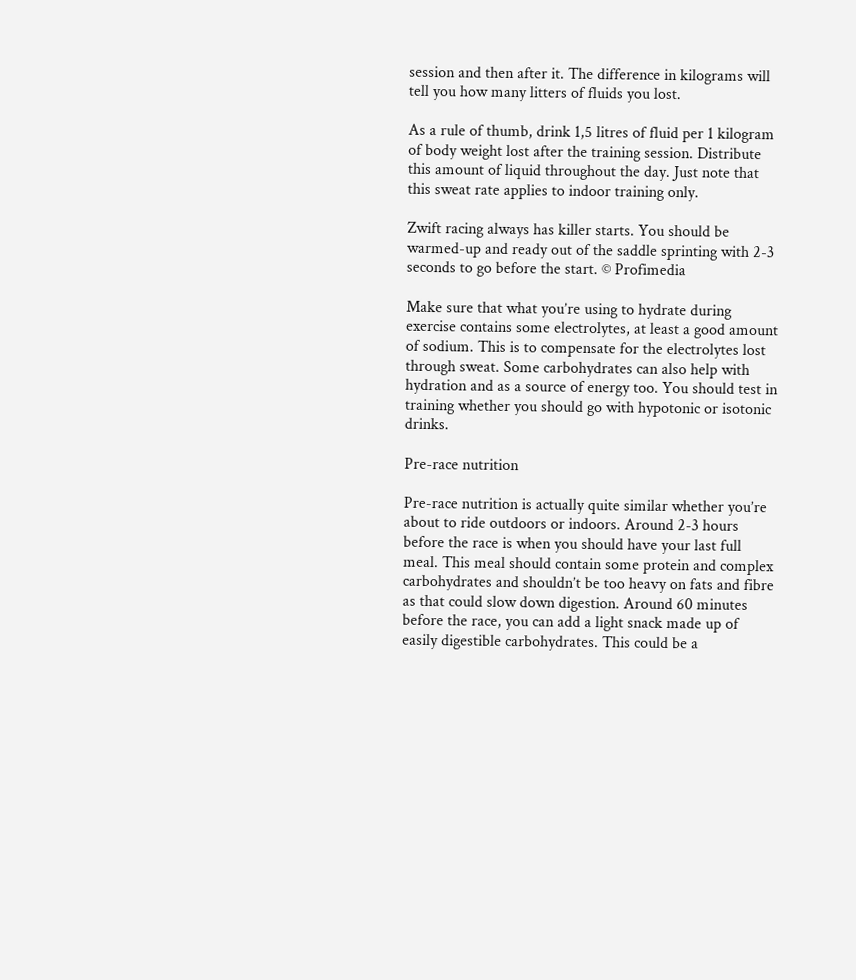session and then after it. The difference in kilograms will tell you how many litters of fluids you lost.

As a rule of thumb, drink 1,5 litres of fluid per 1 kilogram of body weight lost after the training session. Distribute this amount of liquid throughout the day. Just note that this sweat rate applies to indoor training only.

Zwift racing always has killer starts. You should be warmed-up and ready out of the saddle sprinting with 2-3 seconds to go before the start. © Profimedia

Make sure that what you’re using to hydrate during exercise contains some electrolytes, at least a good amount of sodium. This is to compensate for the electrolytes lost through sweat. Some carbohydrates can also help with hydration and as a source of energy too. You should test in training whether you should go with hypotonic or isotonic drinks.

Pre-race nutrition

Pre-race nutrition is actually quite similar whether you’re about to ride outdoors or indoors. Around 2-3 hours before the race is when you should have your last full meal. This meal should contain some protein and complex carbohydrates and shouldn’t be too heavy on fats and fibre as that could slow down digestion. Around 60 minutes before the race, you can add a light snack made up of easily digestible carbohydrates. This could be a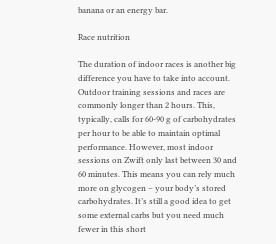banana or an energy bar.

Race nutrition

The duration of indoor races is another big difference you have to take into account. Outdoor training sessions and races are commonly longer than 2 hours. This, typically, calls for 60-90 g of carbohydrates per hour to be able to maintain optimal performance. However, most indoor sessions on Zwift only last between 30 and 60 minutes. This means you can rely much more on glycogen – your body’s stored carbohydrates. It’s still a good idea to get some external carbs but you need much fewer in this short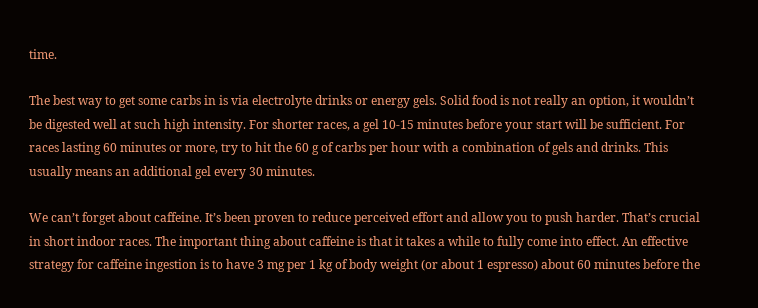time.

The best way to get some carbs in is via electrolyte drinks or energy gels. Solid food is not really an option, it wouldn’t be digested well at such high intensity. For shorter races, a gel 10-15 minutes before your start will be sufficient. For races lasting 60 minutes or more, try to hit the 60 g of carbs per hour with a combination of gels and drinks. This usually means an additional gel every 30 minutes.

We can’t forget about caffeine. It’s been proven to reduce perceived effort and allow you to push harder. That’s crucial in short indoor races. The important thing about caffeine is that it takes a while to fully come into effect. An effective strategy for caffeine ingestion is to have 3 mg per 1 kg of body weight (or about 1 espresso) about 60 minutes before the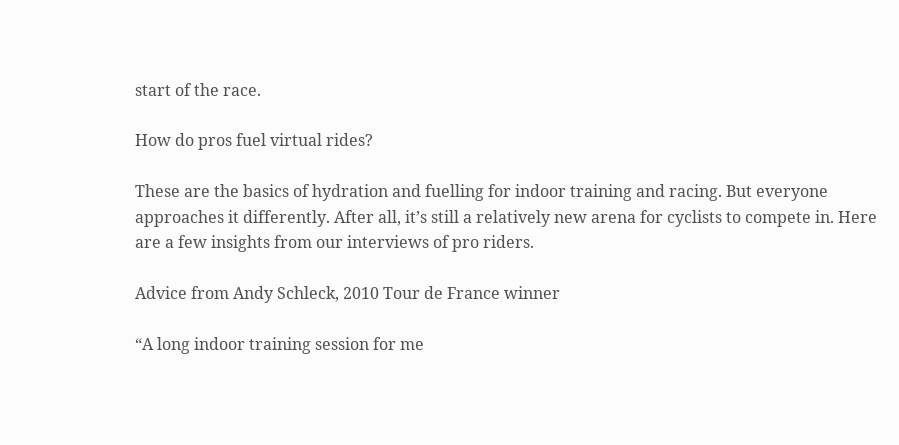start of the race.

How do pros fuel virtual rides?

These are the basics of hydration and fuelling for indoor training and racing. But everyone approaches it differently. After all, it’s still a relatively new arena for cyclists to compete in. Here are a few insights from our interviews of pro riders.

Advice from Andy Schleck, 2010 Tour de France winner

“A long indoor training session for me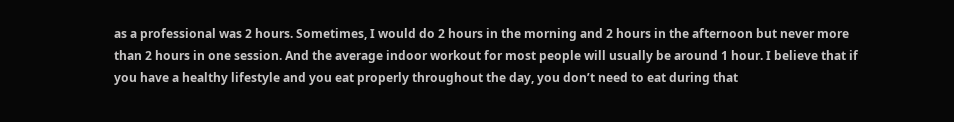as a professional was 2 hours. Sometimes, I would do 2 hours in the morning and 2 hours in the afternoon but never more than 2 hours in one session. And the average indoor workout for most people will usually be around 1 hour. I believe that if you have a healthy lifestyle and you eat properly throughout the day, you don’t need to eat during that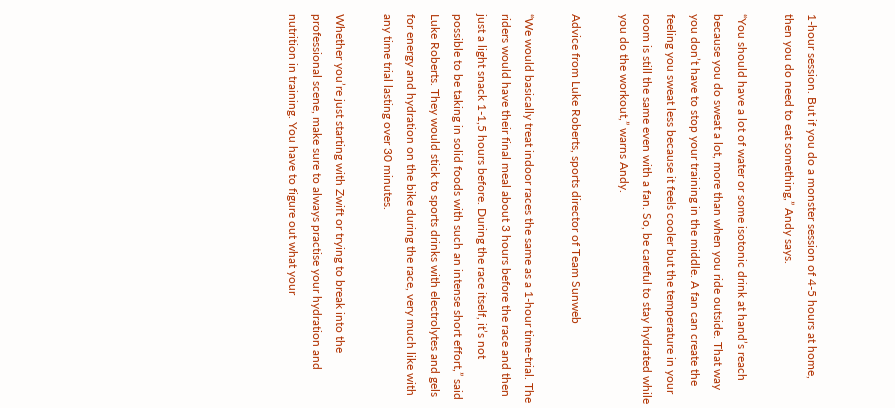1-hour session. But if you do a monster session of 4-5 hours at home, then you do need to eat something,” Andy says.

“You should have a lot of water or some isotonic drink at hand’s reach because you do sweat a lot, more than when you ride outside. That way you don’t have to stop your training in the middle. A fan can create the feeling you sweat less because it feels cooler but the temperature in your room is still the same even with a fan. So, be careful to stay hydrated while you do the workout,” warns Andy.

Advice from Luke Roberts, sports director of Team Sunweb

“We would basically treat indoor races the same as a 1-hour time-trial. The riders would have their final meal about 3 hours before the race and then just a light snack 1-1,5 hours before. During the race itself, it’s not possible to be taking in solid foods with such an intense short effort,” said Luke Roberts. They would stick to sports drinks with electrolytes and gels for energy and hydration on the bike during the race, very much like with any time trial lasting over 30 minutes.

Whether you’re just starting with Zwift or trying to break into the professional scene, make sure to always practise your hydration and nutrition in training. You have to figure out what your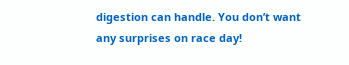digestion can handle. You don’t want any surprises on race day!